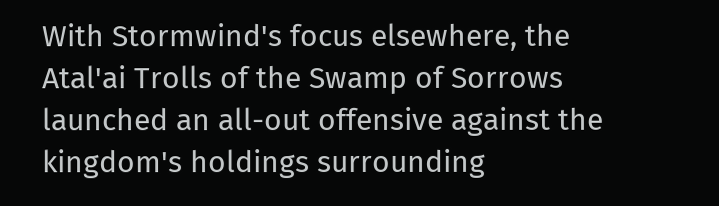With Stormwind's focus elsewhere, the Atal'ai Trolls of the Swamp of Sorrows launched an all-out offensive against the kingdom's holdings surrounding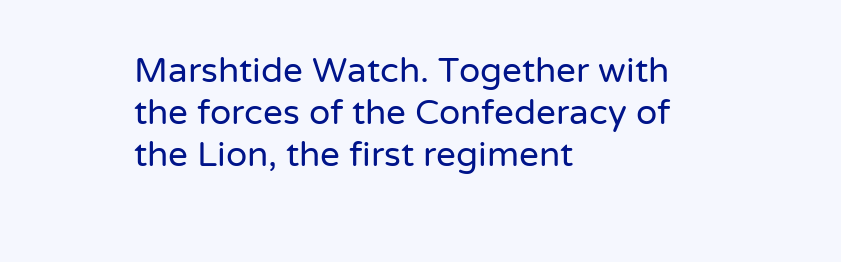Marshtide Watch. Together with the forces of the Confederacy of the Lion, the first regiment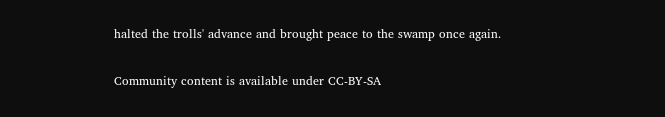halted the trolls' advance and brought peace to the swamp once again.

Community content is available under CC-BY-SA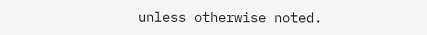unless otherwise noted.